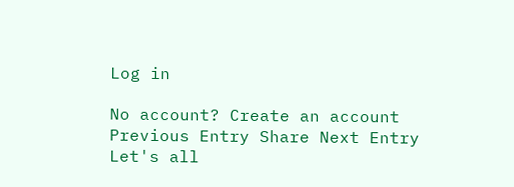Log in

No account? Create an account
Previous Entry Share Next Entry
Let's all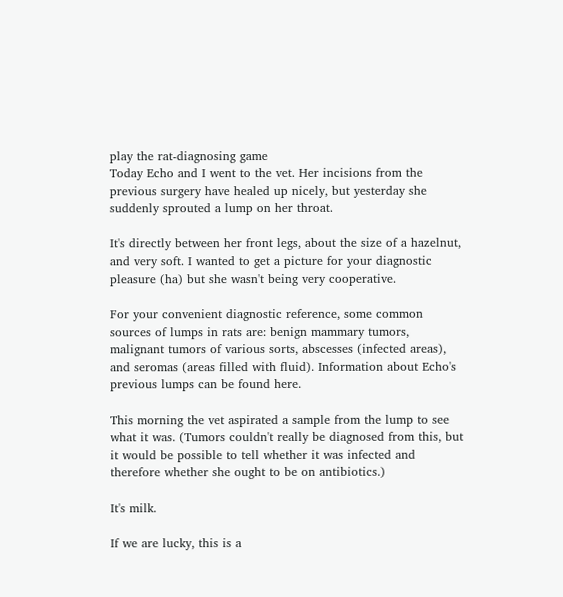play the rat-diagnosing game
Today Echo and I went to the vet. Her incisions from the previous surgery have healed up nicely, but yesterday she suddenly sprouted a lump on her throat.

It's directly between her front legs, about the size of a hazelnut, and very soft. I wanted to get a picture for your diagnostic pleasure (ha) but she wasn't being very cooperative.

For your convenient diagnostic reference, some common sources of lumps in rats are: benign mammary tumors, malignant tumors of various sorts, abscesses (infected areas), and seromas (areas filled with fluid). Information about Echo's previous lumps can be found here.

This morning the vet aspirated a sample from the lump to see what it was. (Tumors couldn't really be diagnosed from this, but it would be possible to tell whether it was infected and therefore whether she ought to be on antibiotics.)

It's milk.

If we are lucky, this is a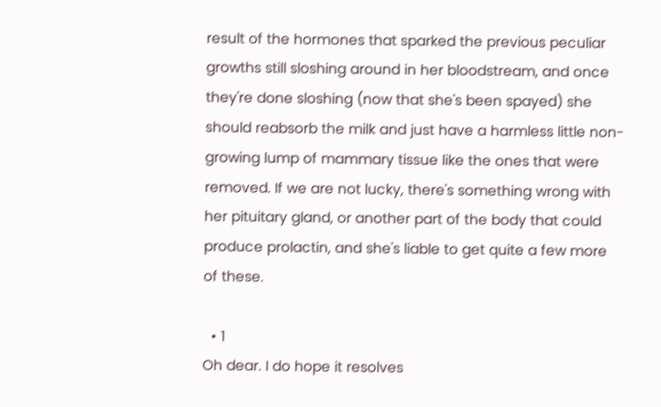result of the hormones that sparked the previous peculiar growths still sloshing around in her bloodstream, and once they're done sloshing (now that she's been spayed) she should reabsorb the milk and just have a harmless little non-growing lump of mammary tissue like the ones that were removed. If we are not lucky, there's something wrong with her pituitary gland, or another part of the body that could produce prolactin, and she's liable to get quite a few more of these.

  • 1
Oh dear. I do hope it resolves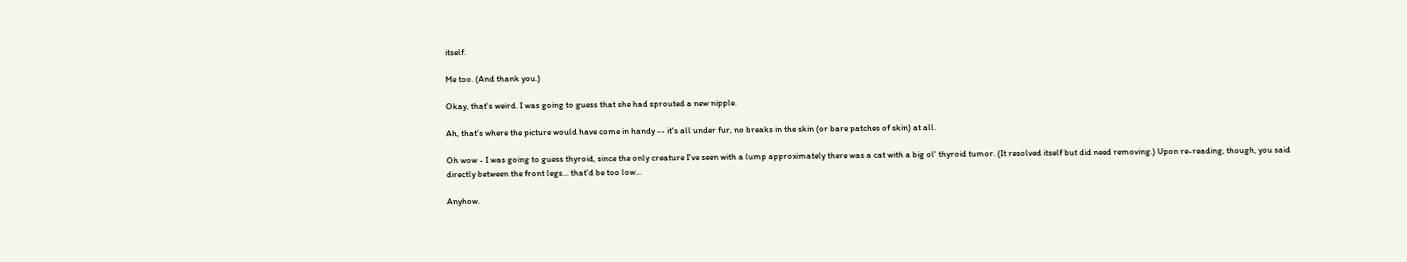itself.

Me too. (And thank you.)

Okay, that's weird. I was going to guess that she had sprouted a new nipple.

Ah, that's where the picture would have come in handy -- it's all under fur, no breaks in the skin (or bare patches of skin) at all.

Oh wow - I was going to guess thyroid, since the only creature I've seen with a lump approximately there was a cat with a big ol' thyroid tumor. (It resolved itself but did need removing.) Upon re-reading, though, you said directly between the front legs... that'd be too low...

Anyhow.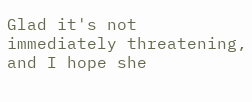Glad it's not immediately threatening, and I hope she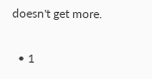doesn't get more.

  • 1